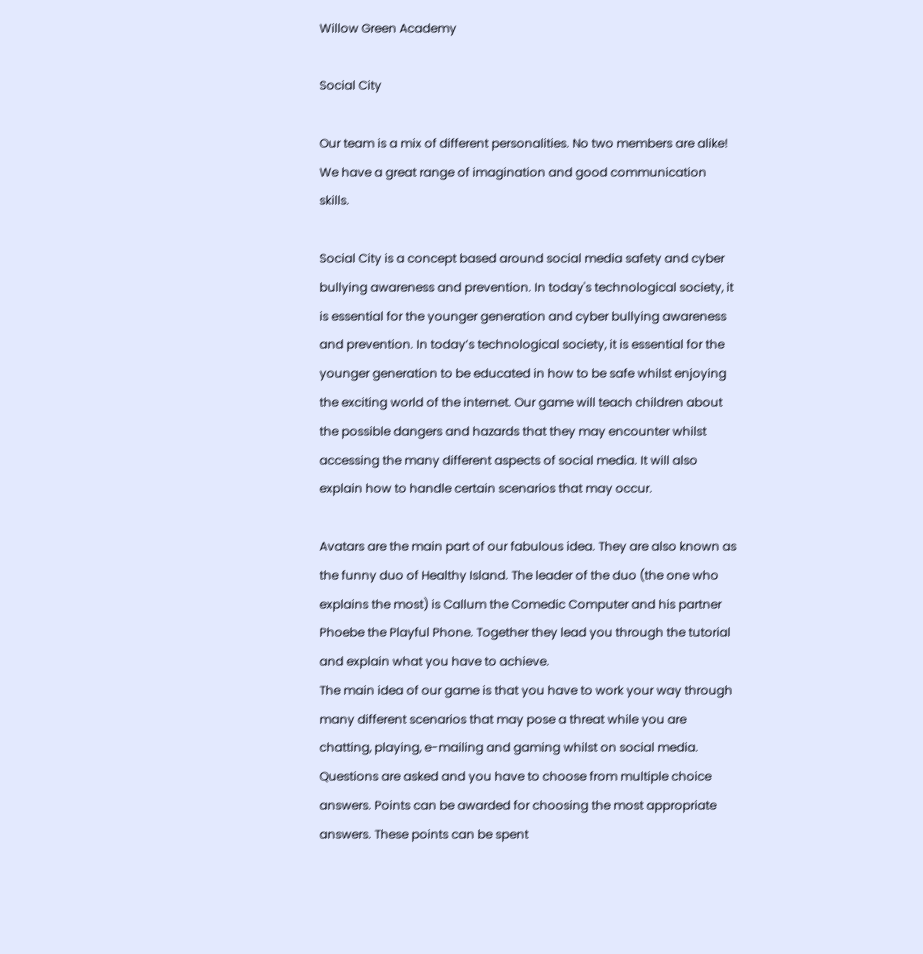Willow Green Academy

Social City

Our team is a mix of different personalities. No two members are alike! We have a great range of imagination and good communication skills.

Social City is a concept based around social media safety and cyber bullying awareness and prevention. In today's technological society, it is essential for the younger generation and cyber bullying awareness and prevention. In today’s technological society, it is essential for the younger generation to be educated in how to be safe whilst enjoying the exciting world of the internet. Our game will teach children about the possible dangers and hazards that they may encounter whilst accessing the many different aspects of social media. It will also explain how to handle certain scenarios that may occur.

Avatars are the main part of our fabulous idea. They are also known as the funny duo of Healthy Island. The leader of the duo (the one who explains the most) is Callum the Comedic Computer and his partner Phoebe the Playful Phone. Together they lead you through the tutorial and explain what you have to achieve.
The main idea of our game is that you have to work your way through many different scenarios that may pose a threat while you are chatting, playing, e-mailing and gaming whilst on social media. Questions are asked and you have to choose from multiple choice answers. Points can be awarded for choosing the most appropriate answers. These points can be spent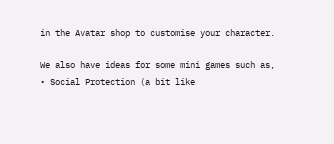in the Avatar shop to customise your character.

We also have ideas for some mini games such as,
• Social Protection (a bit like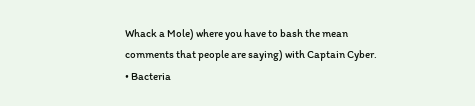Whack a Mole) where you have to bash the mean comments that people are saying) with Captain Cyber.
• Bacteria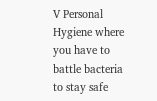V Personal Hygiene where you have to battle bacteria to stay safe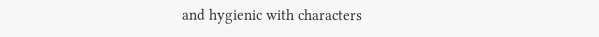and hygienic with characters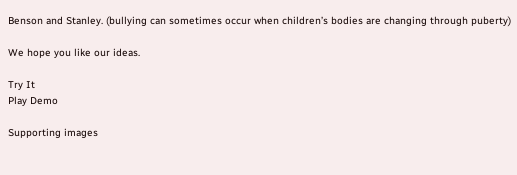Benson and Stanley. (bullying can sometimes occur when children’s bodies are changing through puberty)

We hope you like our ideas.

Try It
Play Demo

Supporting images